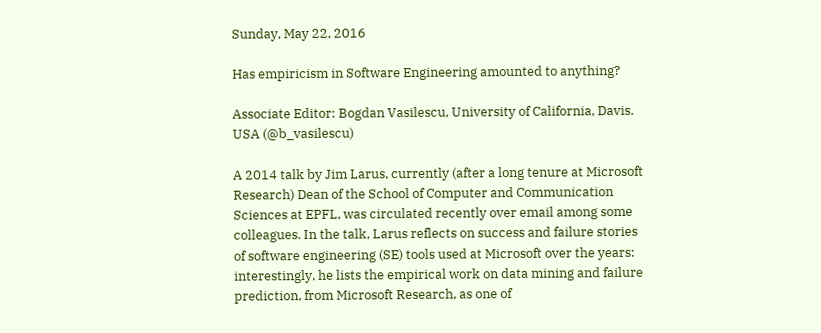Sunday, May 22, 2016

Has empiricism in Software Engineering amounted to anything?

Associate Editor: Bogdan Vasilescu, University of California, Davis. USA (@b_vasilescu)

A 2014 talk by Jim Larus, currently (after a long tenure at Microsoft Research) Dean of the School of Computer and Communication Sciences at EPFL, was circulated recently over email among some colleagues. In the talk, Larus reflects on success and failure stories of software engineering (SE) tools used at Microsoft over the years: interestingly, he lists the empirical work on data mining and failure prediction, from Microsoft Research, as one of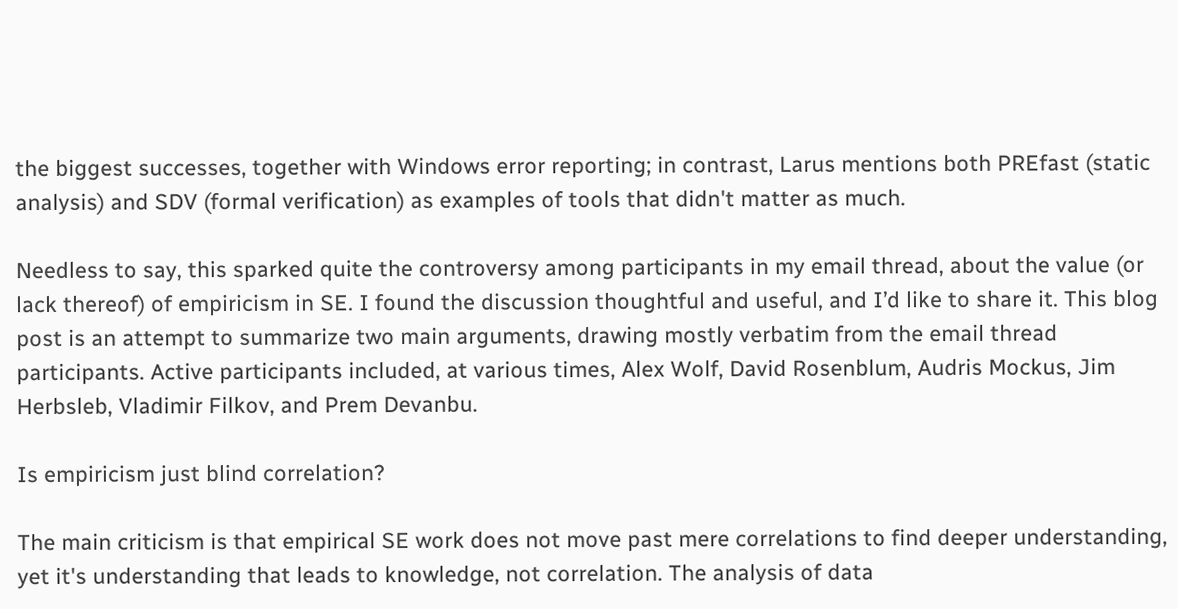the biggest successes, together with Windows error reporting; in contrast, Larus mentions both PREfast (static analysis) and SDV (formal verification) as examples of tools that didn't matter as much.

Needless to say, this sparked quite the controversy among participants in my email thread, about the value (or lack thereof) of empiricism in SE. I found the discussion thoughtful and useful, and I’d like to share it. This blog post is an attempt to summarize two main arguments, drawing mostly verbatim from the email thread participants. Active participants included, at various times, Alex Wolf, David Rosenblum, Audris Mockus, Jim Herbsleb, Vladimir Filkov, and Prem Devanbu.

Is empiricism just blind correlation?

The main criticism is that empirical SE work does not move past mere correlations to find deeper understanding, yet it's understanding that leads to knowledge, not correlation. The analysis of data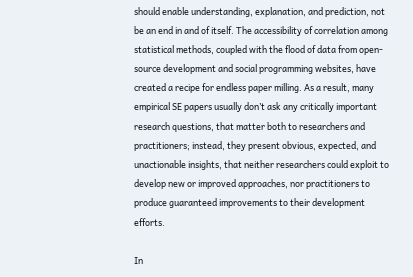should enable understanding, explanation, and prediction, not be an end in and of itself. The accessibility of correlation among statistical methods, coupled with the flood of data from open-source development and social programming websites, have created a recipe for endless paper milling. As a result, many empirical SE papers usually don’t ask any critically important research questions, that matter both to researchers and practitioners; instead, they present obvious, expected, and unactionable insights, that neither researchers could exploit to develop new or improved approaches, nor practitioners to produce guaranteed improvements to their development efforts.

In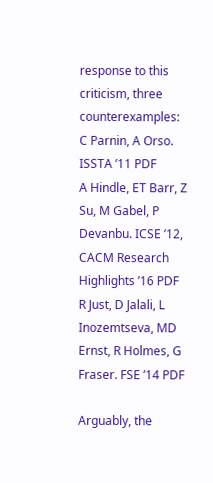response to this criticism, three counterexamples:
C Parnin, A Orso. ISSTA ’11 PDF
A Hindle, ET Barr, Z Su, M Gabel, P Devanbu. ICSE ’12, CACM Research Highlights ’16 PDF
R Just, D Jalali, L Inozemtseva, MD Ernst, R Holmes, G Fraser. FSE ’14 PDF

Arguably, the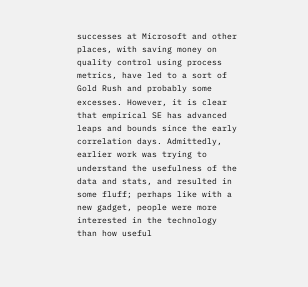successes at Microsoft and other places, with saving money on quality control using process metrics, have led to a sort of Gold Rush and probably some excesses. However, it is clear that empirical SE has advanced leaps and bounds since the early correlation days. Admittedly, earlier work was trying to understand the usefulness of the data and stats, and resulted in some fluff; perhaps like with a new gadget, people were more interested in the technology than how useful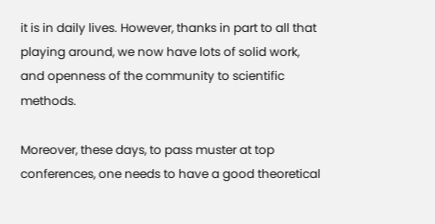it is in daily lives. However, thanks in part to all that playing around, we now have lots of solid work, and openness of the community to scientific methods.

Moreover, these days, to pass muster at top conferences, one needs to have a good theoretical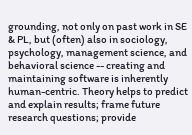grounding, not only on past work in SE & PL, but (often) also in sociology, psychology, management science, and behavioral science -- creating and maintaining software is inherently human-centric. Theory helps to predict and explain results; frame future research questions; provide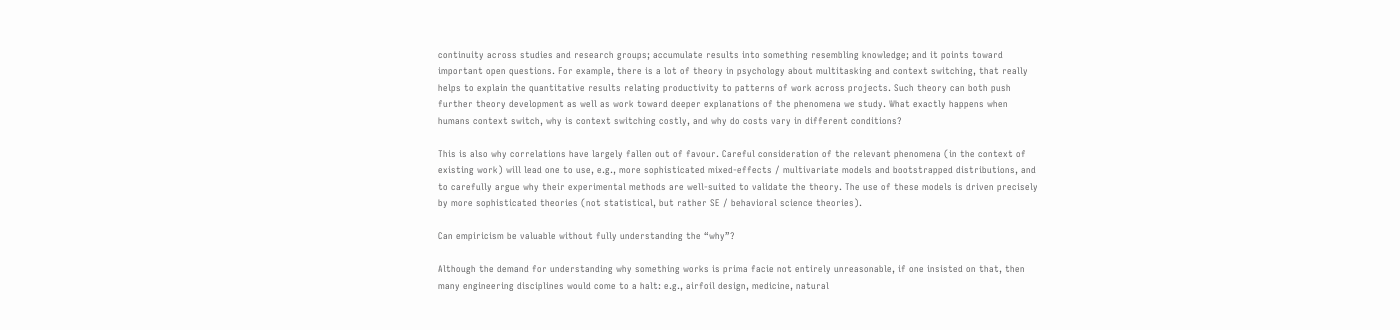continuity across studies and research groups; accumulate results into something resembling knowledge; and it points toward important open questions. For example, there is a lot of theory in psychology about multitasking and context switching, that really helps to explain the quantitative results relating productivity to patterns of work across projects. Such theory can both push further theory development as well as work toward deeper explanations of the phenomena we study. What exactly happens when humans context switch, why is context switching costly, and why do costs vary in different conditions?

This is also why correlations have largely fallen out of favour. Careful consideration of the relevant phenomena (in the context of existing work) will lead one to use, e.g., more sophisticated mixed-effects / multivariate models and bootstrapped distributions, and to carefully argue why their experimental methods are well-suited to validate the theory. The use of these models is driven precisely by more sophisticated theories (not statistical, but rather SE / behavioral science theories).

Can empiricism be valuable without fully understanding the “why”?

Although the demand for understanding why something works is prima facie not entirely unreasonable, if one insisted on that, then many engineering disciplines would come to a halt: e.g., airfoil design, medicine, natural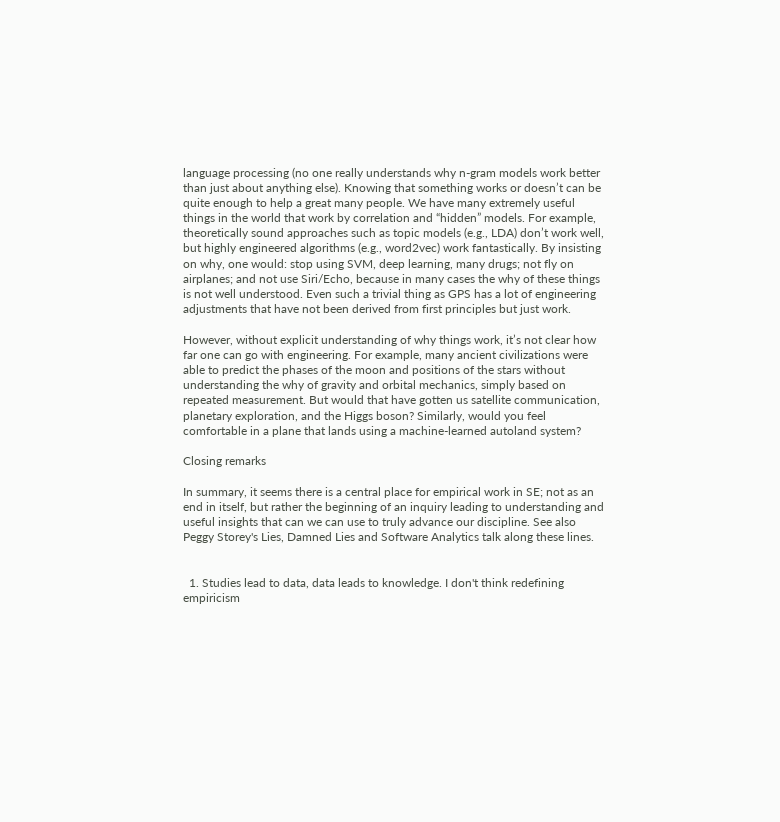language processing (no one really understands why n-gram models work better than just about anything else). Knowing that something works or doesn’t can be quite enough to help a great many people. We have many extremely useful things in the world that work by correlation and “hidden” models. For example, theoretically sound approaches such as topic models (e.g., LDA) don’t work well, but highly engineered algorithms (e.g., word2vec) work fantastically. By insisting on why, one would: stop using SVM, deep learning, many drugs; not fly on airplanes; and not use Siri/Echo, because in many cases the why of these things is not well understood. Even such a trivial thing as GPS has a lot of engineering adjustments that have not been derived from first principles but just work.

However, without explicit understanding of why things work, it’s not clear how far one can go with engineering. For example, many ancient civilizations were able to predict the phases of the moon and positions of the stars without understanding the why of gravity and orbital mechanics, simply based on repeated measurement. But would that have gotten us satellite communication, planetary exploration, and the Higgs boson? Similarly, would you feel comfortable in a plane that lands using a machine-learned autoland system?

Closing remarks

In summary, it seems there is a central place for empirical work in SE; not as an end in itself, but rather the beginning of an inquiry leading to understanding and useful insights that can we can use to truly advance our discipline. See also Peggy Storey's Lies, Damned Lies and Software Analytics talk along these lines.


  1. Studies lead to data, data leads to knowledge. I don't think redefining empiricism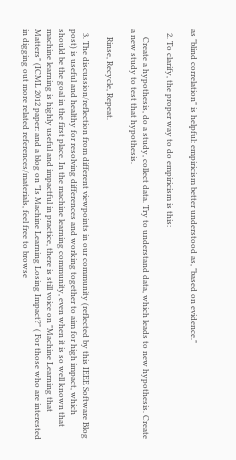as "blind correlation" is helpful: empiricism better understood as, "based on evidence."

  2. To clarify, the proper way to do empiricism is this:

    Create a hypothesis, do a study, collect data. Try to understand data, which leads to new hypothesis. Create a new study to test that hypothesis.

    Rinse, Recycle, Repeat.

  3. The discussion/reflection from different viewpoints in our community (reflected by this IEEE Software Blog post) is useful and healthy for resolving differences and working together to aim for high impact, which should be the goal in the first place. In the machine learning community, even when it is so well known that machine learning is highly useful and impactful in practice, there is still voice on "Machine Learning that Matters" (ICML 2012 paper: and a blog on "Is Machine Learning Losing Impact?" ( For those who are interested in digging out more related references/materials, feel free to browse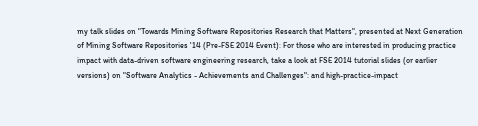my talk slides on "Towards Mining Software Repositories Research that Matters", presented at Next Generation of Mining Software Repositories '14 (Pre-FSE 2014 Event): For those who are interested in producing practice impact with data-driven software engineering research, take a look at FSE 2014 tutorial slides (or earlier versions) on "Software Analytics - Achievements and Challenges": and high-practice-impact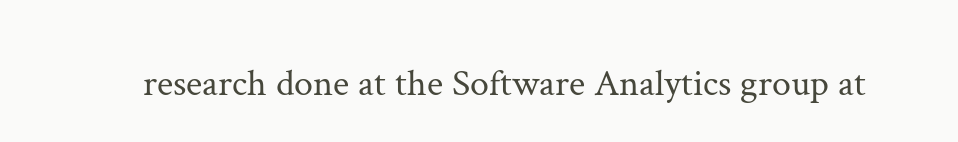research done at the Software Analytics group at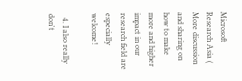Microsoft Research Asia ( More discussion and sharing on how to make more and higher impact in our research field are especially welcome!

  4. I also really don't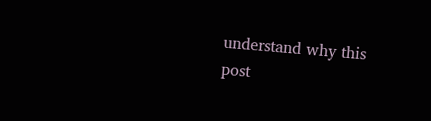understand why this post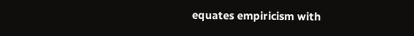equates empiricism with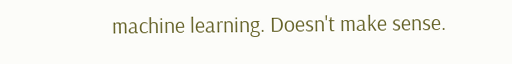machine learning. Doesn't make sense.